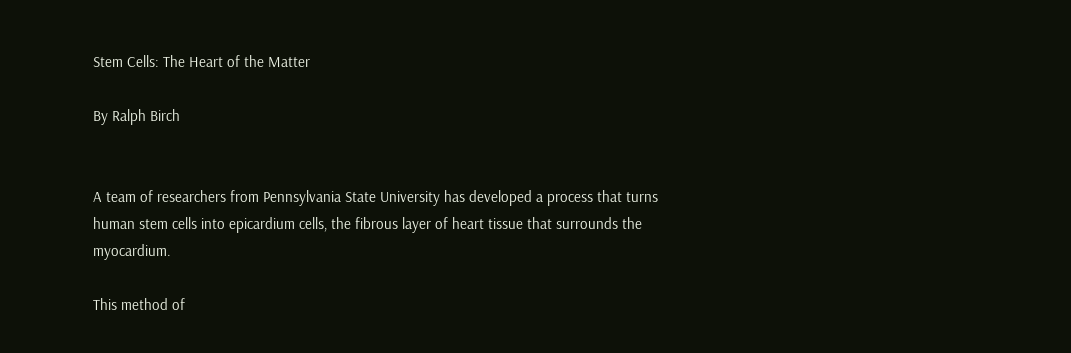Stem Cells: The Heart of the Matter

By Ralph Birch


A team of researchers from Pennsylvania State University has developed a process that turns human stem cells into epicardium cells, the fibrous layer of heart tissue that surrounds the myocardium.

This method of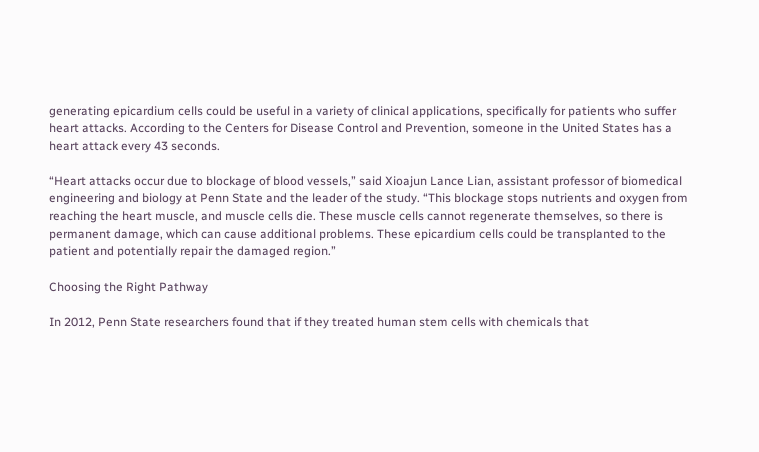generating epicardium cells could be useful in a variety of clinical applications, specifically for patients who suffer heart attacks. According to the Centers for Disease Control and Prevention, someone in the United States has a heart attack every 43 seconds.

“Heart attacks occur due to blockage of blood vessels,” said Xioajun Lance Lian, assistant professor of biomedical engineering and biology at Penn State and the leader of the study. “This blockage stops nutrients and oxygen from reaching the heart muscle, and muscle cells die. These muscle cells cannot regenerate themselves, so there is permanent damage, which can cause additional problems. These epicardium cells could be transplanted to the patient and potentially repair the damaged region.”

Choosing the Right Pathway

In 2012, Penn State researchers found that if they treated human stem cells with chemicals that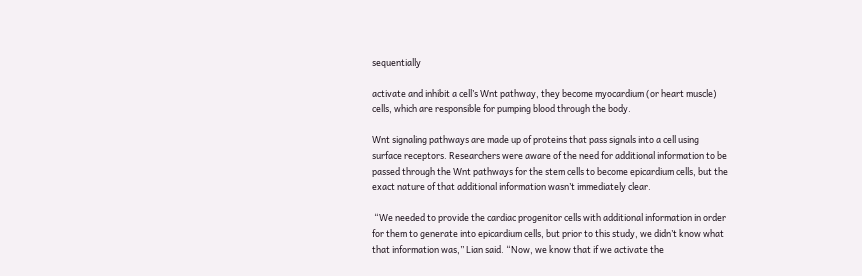sequentially

activate and inhibit a cell’s Wnt pathway, they become myocardium (or heart muscle) cells, which are responsible for pumping blood through the body.

Wnt signaling pathways are made up of proteins that pass signals into a cell using surface receptors. Researchers were aware of the need for additional information to be passed through the Wnt pathways for the stem cells to become epicardium cells, but the exact nature of that additional information wasn’t immediately clear.

 “We needed to provide the cardiac progenitor cells with additional information in order for them to generate into epicardium cells, but prior to this study, we didn’t know what that information was,” Lian said. “Now, we know that if we activate the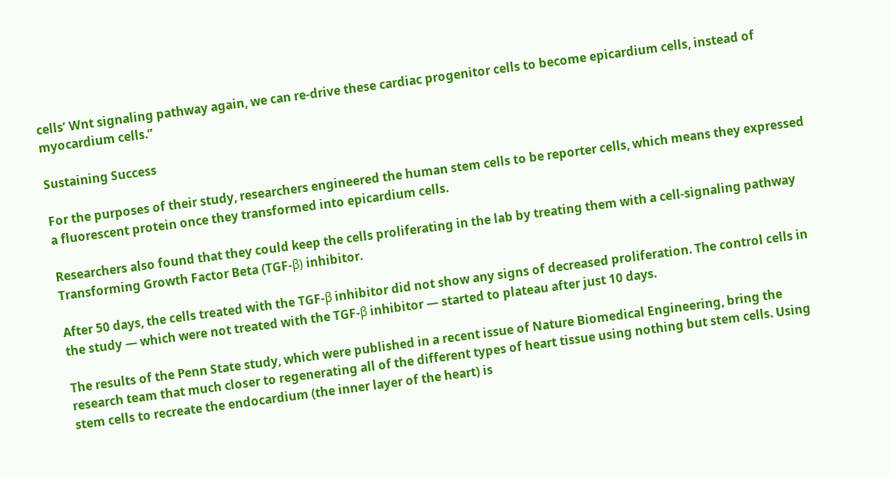cells’ Wnt signaling pathway again, we can re-drive these cardiac progenitor cells to become epicardium cells, instead of myocardium cells.”

Sustaining Success

For the purposes of their study, researchers engineered the human stem cells to be reporter cells, which means they expressed a fluorescent protein once they transformed into epicardium cells.

Researchers also found that they could keep the cells proliferating in the lab by treating them with a cell-signaling pathway Transforming Growth Factor Beta (TGF-β) inhibitor.

After 50 days, the cells treated with the TGF-β inhibitor did not show any signs of decreased proliferation. The control cells in the study — which were not treated with the TGF-β inhibitor — started to plateau after just 10 days.

The results of the Penn State study, which were published in a recent issue of Nature Biomedical Engineering, bring the research team that much closer to regenerating all of the different types of heart tissue using nothing but stem cells. Using stem cells to recreate the endocardium (the inner layer of the heart) is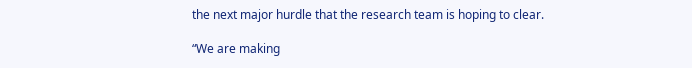the next major hurdle that the research team is hoping to clear.

“We are making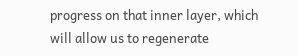progress on that inner layer, which will allow us to regenerate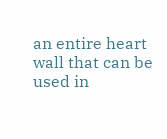an entire heart wall that can be used in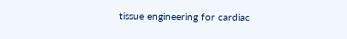tissue engineering for cardiac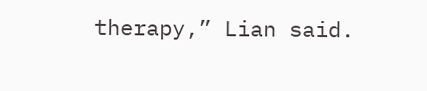therapy,” Lian said.